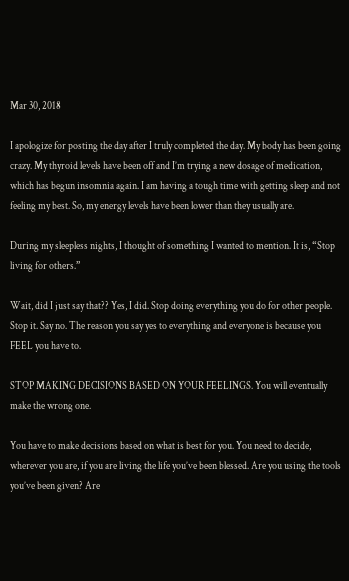Mar 30, 2018

I apologize for posting the day after I truly completed the day. My body has been going crazy. My thyroid levels have been off and I’m trying a new dosage of medication, which has begun insomnia again. I am having a tough time with getting sleep and not feeling my best. So, my energy levels have been lower than they usually are.

During my sleepless nights, I thought of something I wanted to mention. It is, “Stop living for others.”

Wait, did I just say that?? Yes, I did. Stop doing everything you do for other people. Stop it. Say no. The reason you say yes to everything and everyone is because you FEEL you have to.

STOP MAKING DECISIONS BASED ON YOUR FEELINGS. You will eventually make the wrong one.

You have to make decisions based on what is best for you. You need to decide, wherever you are, if you are living the life you’ve been blessed. Are you using the tools you’ve been given? Are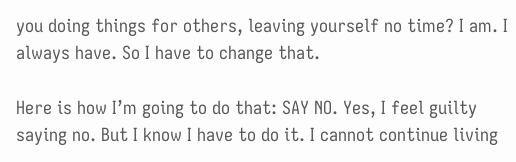you doing things for others, leaving yourself no time? I am. I always have. So I have to change that.

Here is how I’m going to do that: SAY NO. Yes, I feel guilty saying no. But I know I have to do it. I cannot continue living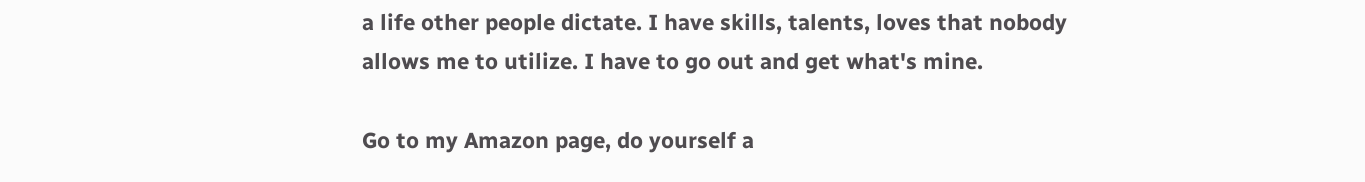a life other people dictate. I have skills, talents, loves that nobody allows me to utilize. I have to go out and get what's mine.

Go to my Amazon page, do yourself a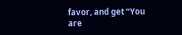favor, and get “You are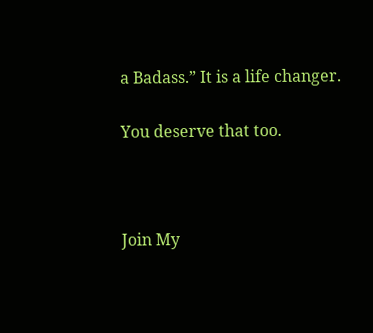a Badass.” It is a life changer.

You deserve that too.



Join My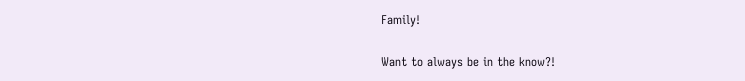Family!

Want to always be in the know?!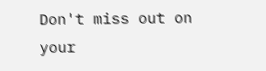Don't miss out on your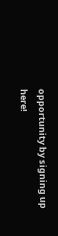opportunity by signing up here!